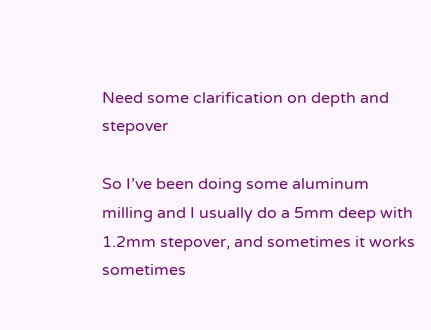Need some clarification on depth and stepover

So I’ve been doing some aluminum milling and I usually do a 5mm deep with 1.2mm stepover, and sometimes it works sometimes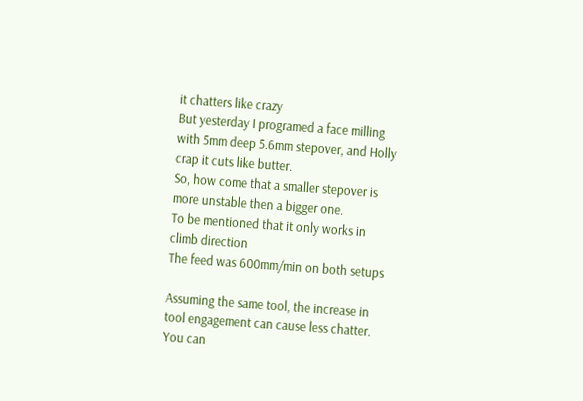it chatters like crazy
But yesterday I programed a face milling with 5mm deep 5.6mm stepover, and Holly crap it cuts like butter.
So, how come that a smaller stepover is more unstable then a bigger one.
To be mentioned that it only works in climb direction
The feed was 600mm/min on both setups

Assuming the same tool, the increase in tool engagement can cause less chatter. You can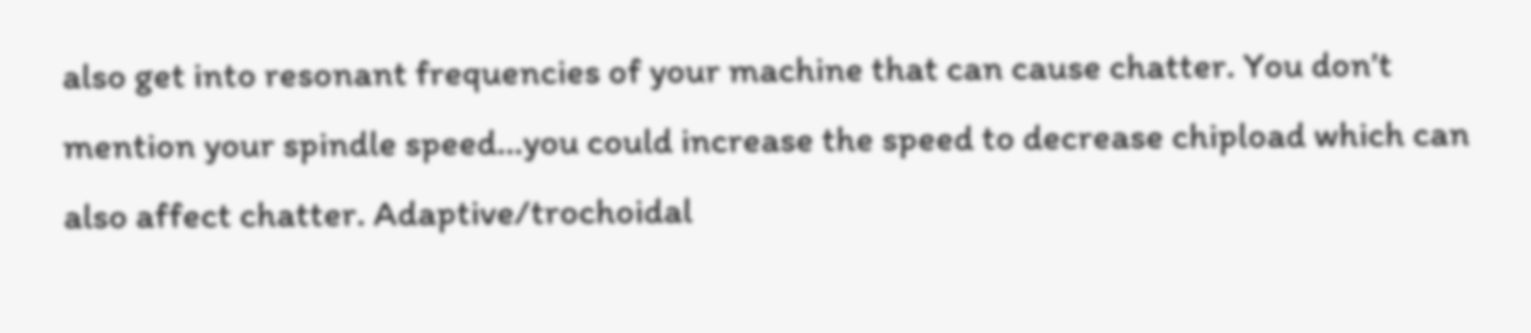also get into resonant frequencies of your machine that can cause chatter. You don’t mention your spindle speed…you could increase the speed to decrease chipload which can also affect chatter. Adaptive/trochoidal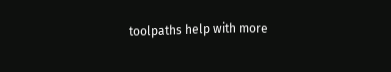toolpaths help with more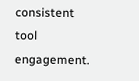consistent tool engagement.